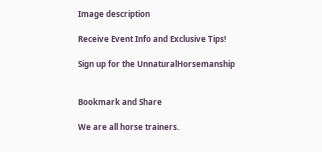Image description

Receive Event Info and Exclusive Tips!

Sign up for the UnnaturalHorsemanship


Bookmark and Share

We are all horse trainers.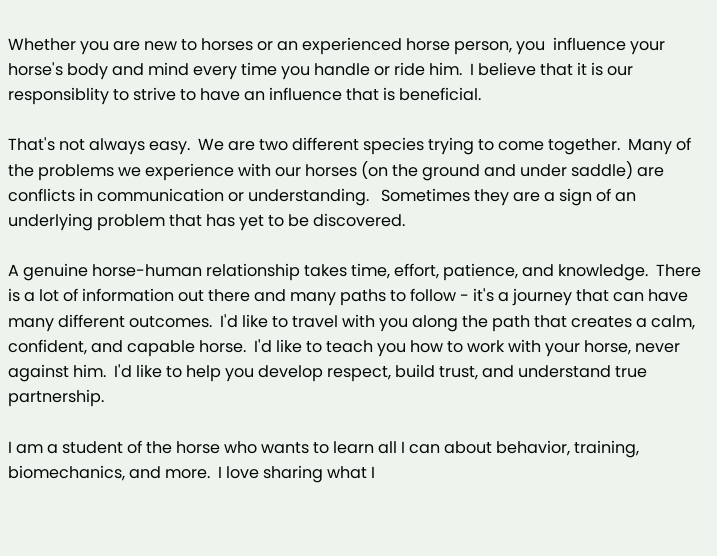Whether you are new to horses or an experienced horse person, you  influence your horse's body and mind every time you handle or ride him.  I believe that it is our responsiblity to strive to have an influence that is beneficial.

That's not always easy.  We are two different species trying to come together.  Many of the problems we experience with our horses (on the ground and under saddle) are conflicts in communication or understanding.   Sometimes they are a sign of an underlying problem that has yet to be discovered.

A genuine horse-human relationship takes time, effort, patience, and knowledge.  There is a lot of information out there and many paths to follow - it's a journey that can have many different outcomes.  I'd like to travel with you along the path that creates a calm, confident, and capable horse.  I'd like to teach you how to work with your horse, never against him.  I'd like to help you develop respect, build trust, and understand true partnership.

I am a student of the horse who wants to learn all I can about behavior, training, biomechanics, and more.  I love sharing what I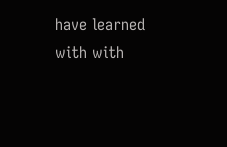have learned with with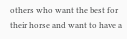others who want the best for their horse and want to have a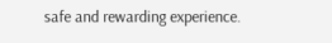safe and rewarding experience.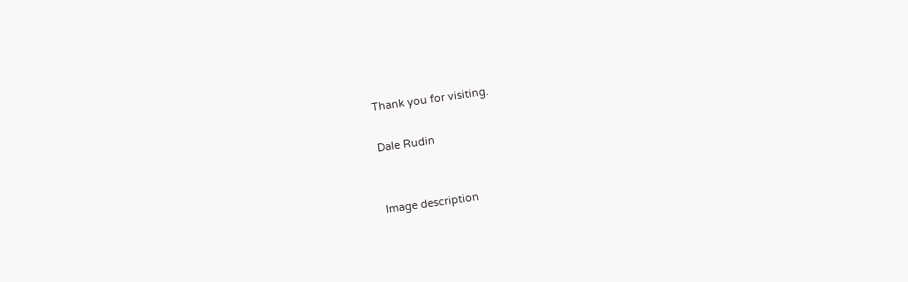Thank you for visiting.

Dale Rudin


Image description